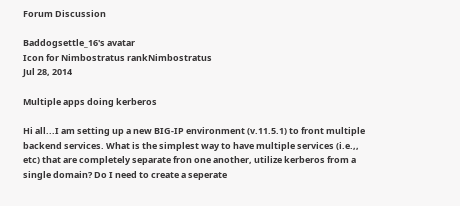Forum Discussion

Baddogsettle_16's avatar
Icon for Nimbostratus rankNimbostratus
Jul 28, 2014

Multiple apps doing kerberos

Hi all...I am setting up a new BIG-IP environment (v.11.5.1) to front multiple backend services. What is the simplest way to have multiple services (i.e.,, etc) that are completely separate fron one another, utilize kerberos from a single domain? Do I need to create a seperate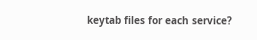keytab files for each service?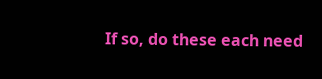If so, do these each need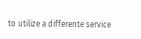to utilize a differente service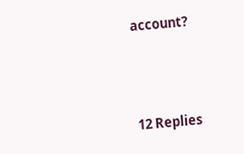account?




12 Replies